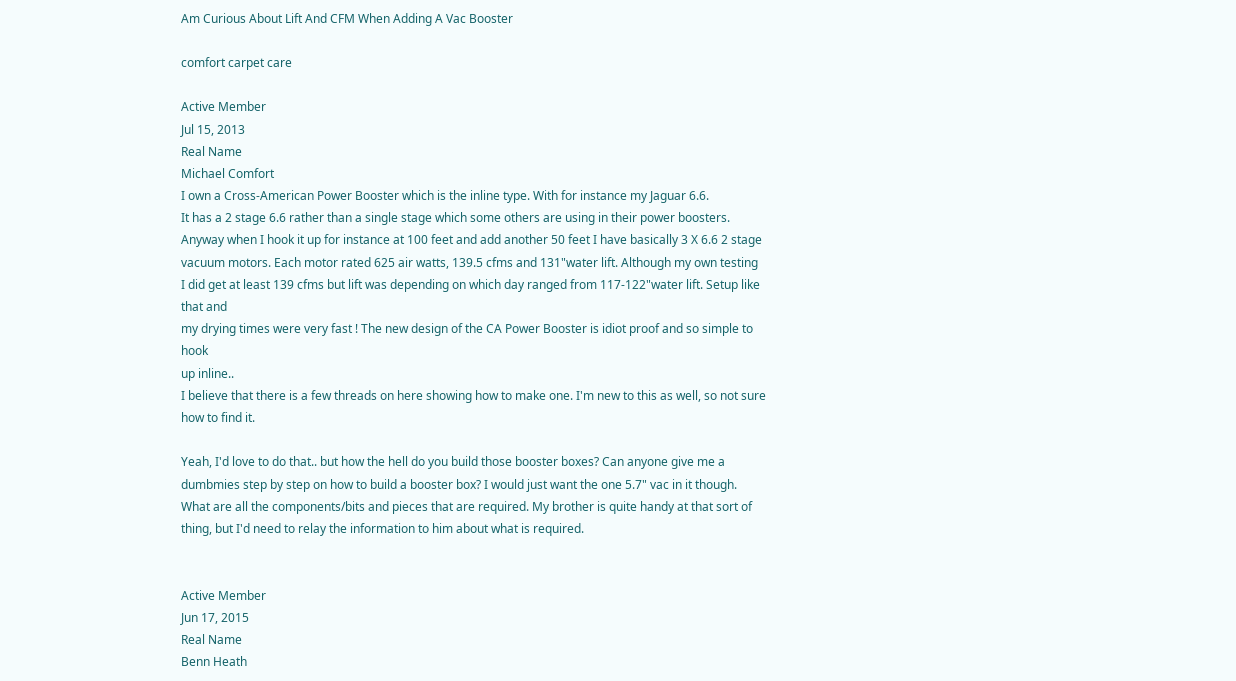Am Curious About Lift And CFM When Adding A Vac Booster

comfort carpet care

Active Member
Jul 15, 2013
Real Name
Michael Comfort
I own a Cross-American Power Booster which is the inline type. With for instance my Jaguar 6.6.
It has a 2 stage 6.6 rather than a single stage which some others are using in their power boosters.
Anyway when I hook it up for instance at 100 feet and add another 50 feet I have basically 3 X 6.6 2 stage
vacuum motors. Each motor rated 625 air watts, 139.5 cfms and 131"water lift. Although my own testing
I did get at least 139 cfms but lift was depending on which day ranged from 117-122"water lift. Setup like that and
my drying times were very fast ! The new design of the CA Power Booster is idiot proof and so simple to hook
up inline..
I believe that there is a few threads on here showing how to make one. I'm new to this as well, so not sure how to find it.

Yeah, I'd love to do that.. but how the hell do you build those booster boxes? Can anyone give me a dumbmies step by step on how to build a booster box? I would just want the one 5.7" vac in it though. What are all the components/bits and pieces that are required. My brother is quite handy at that sort of thing, but I'd need to relay the information to him about what is required.


Active Member
Jun 17, 2015
Real Name
Benn Heath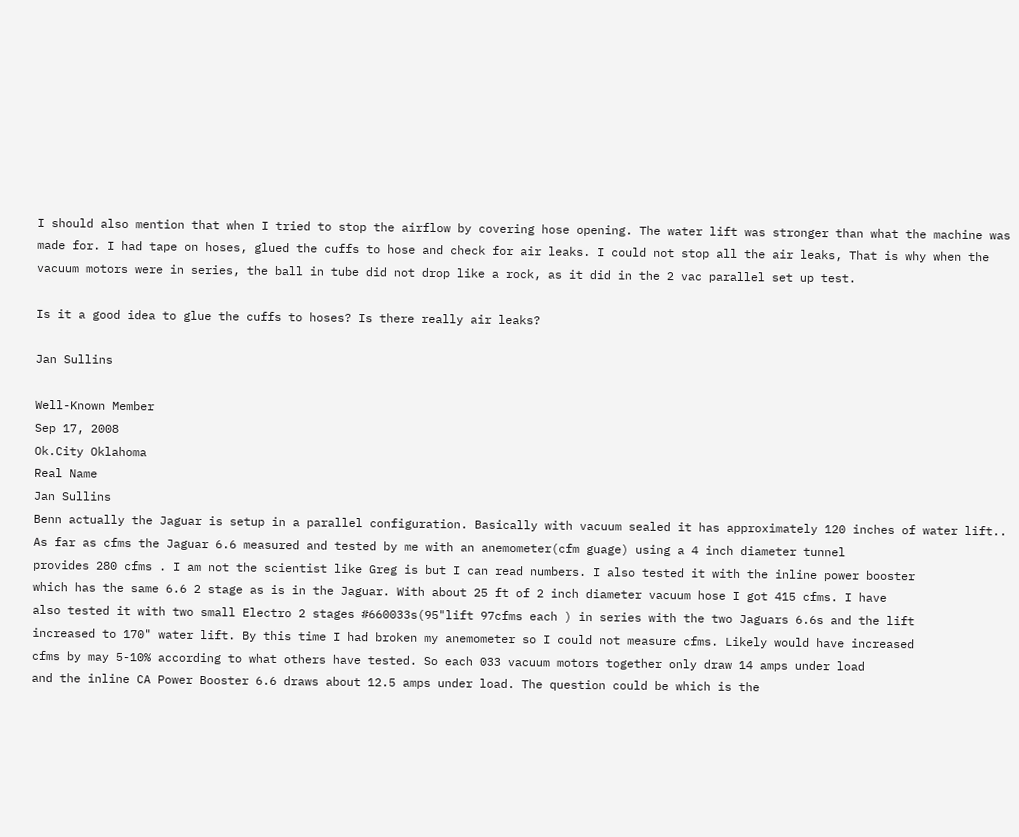I should also mention that when I tried to stop the airflow by covering hose opening. The water lift was stronger than what the machine was made for. I had tape on hoses, glued the cuffs to hose and check for air leaks. I could not stop all the air leaks, That is why when the vacuum motors were in series, the ball in tube did not drop like a rock, as it did in the 2 vac parallel set up test.

Is it a good idea to glue the cuffs to hoses? Is there really air leaks?

Jan Sullins

Well-Known Member
Sep 17, 2008
Ok.City Oklahoma
Real Name
Jan Sullins
Benn actually the Jaguar is setup in a parallel configuration. Basically with vacuum sealed it has approximately 120 inches of water lift..
As far as cfms the Jaguar 6.6 measured and tested by me with an anemometer(cfm guage) using a 4 inch diameter tunnel
provides 280 cfms . I am not the scientist like Greg is but I can read numbers. I also tested it with the inline power booster
which has the same 6.6 2 stage as is in the Jaguar. With about 25 ft of 2 inch diameter vacuum hose I got 415 cfms. I have
also tested it with two small Electro 2 stages #660033s(95"lift 97cfms each ) in series with the two Jaguars 6.6s and the lift
increased to 170" water lift. By this time I had broken my anemometer so I could not measure cfms. Likely would have increased
cfms by may 5-10% according to what others have tested. So each 033 vacuum motors together only draw 14 amps under load
and the inline CA Power Booster 6.6 draws about 12.5 amps under load. The question could be which is the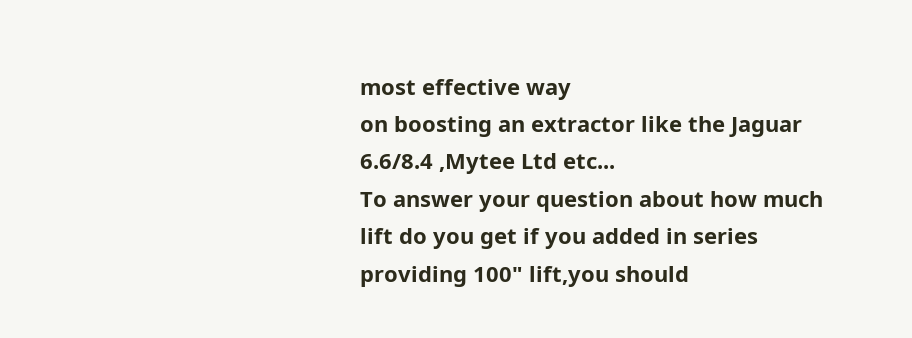most effective way
on boosting an extractor like the Jaguar 6.6/8.4 ,Mytee Ltd etc...
To answer your question about how much lift do you get if you added in series providing 100" lift,you should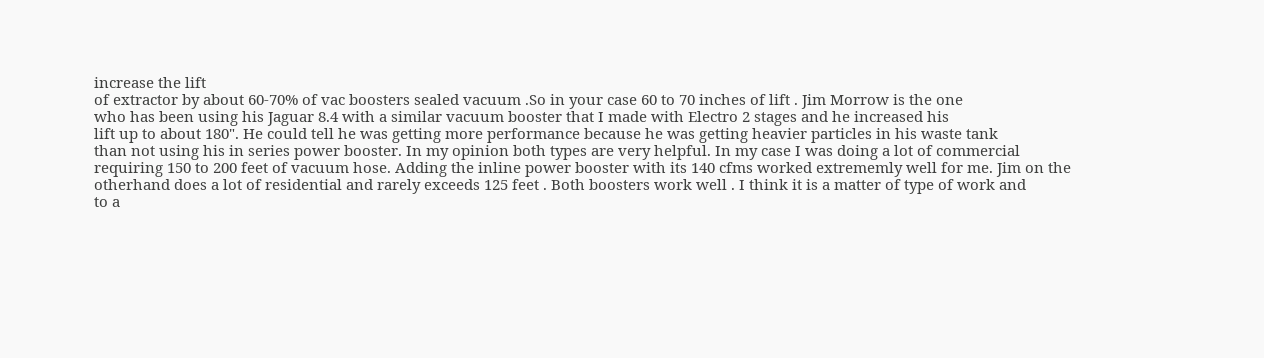increase the lift
of extractor by about 60-70% of vac boosters sealed vacuum .So in your case 60 to 70 inches of lift . Jim Morrow is the one
who has been using his Jaguar 8.4 with a similar vacuum booster that I made with Electro 2 stages and he increased his
lift up to about 180". He could tell he was getting more performance because he was getting heavier particles in his waste tank
than not using his in series power booster. In my opinion both types are very helpful. In my case I was doing a lot of commercial
requiring 150 to 200 feet of vacuum hose. Adding the inline power booster with its 140 cfms worked extrememly well for me. Jim on the
otherhand does a lot of residential and rarely exceeds 125 feet . Both boosters work well . I think it is a matter of type of work and
to a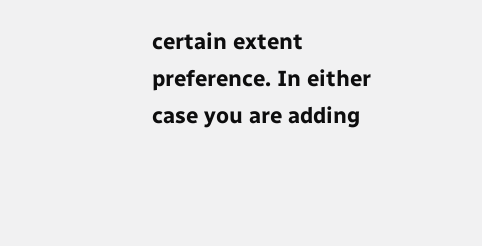certain extent preference. In either case you are adding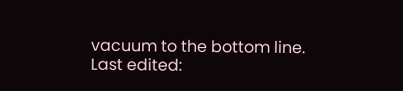vacuum to the bottom line.
Last edited: